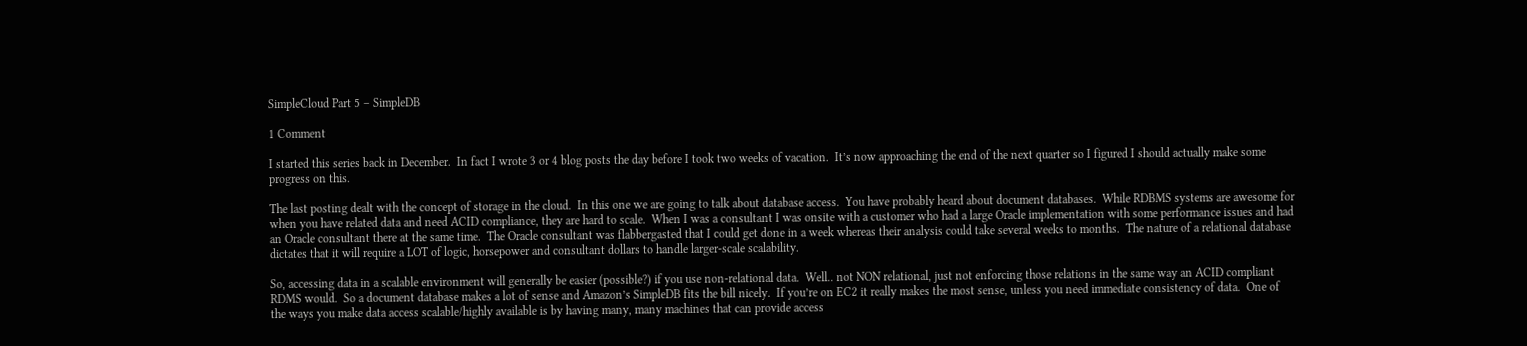SimpleCloud Part 5 – SimpleDB

1 Comment

I started this series back in December.  In fact I wrote 3 or 4 blog posts the day before I took two weeks of vacation.  It’s now approaching the end of the next quarter so I figured I should actually make some progress on this.

The last posting dealt with the concept of storage in the cloud.  In this one we are going to talk about database access.  You have probably heard about document databases.  While RDBMS systems are awesome for when you have related data and need ACID compliance, they are hard to scale.  When I was a consultant I was onsite with a customer who had a large Oracle implementation with some performance issues and had an Oracle consultant there at the same time.  The Oracle consultant was flabbergasted that I could get done in a week whereas their analysis could take several weeks to months.  The nature of a relational database dictates that it will require a LOT of logic, horsepower and consultant dollars to handle larger-scale scalability.

So, accessing data in a scalable environment will generally be easier (possible?) if you use non-relational data.  Well.. not NON relational, just not enforcing those relations in the same way an ACID compliant RDMS would.  So a document database makes a lot of sense and Amazon’s SimpleDB fits the bill nicely.  If you’re on EC2 it really makes the most sense, unless you need immediate consistency of data.  One of the ways you make data access scalable/highly available is by having many, many machines that can provide access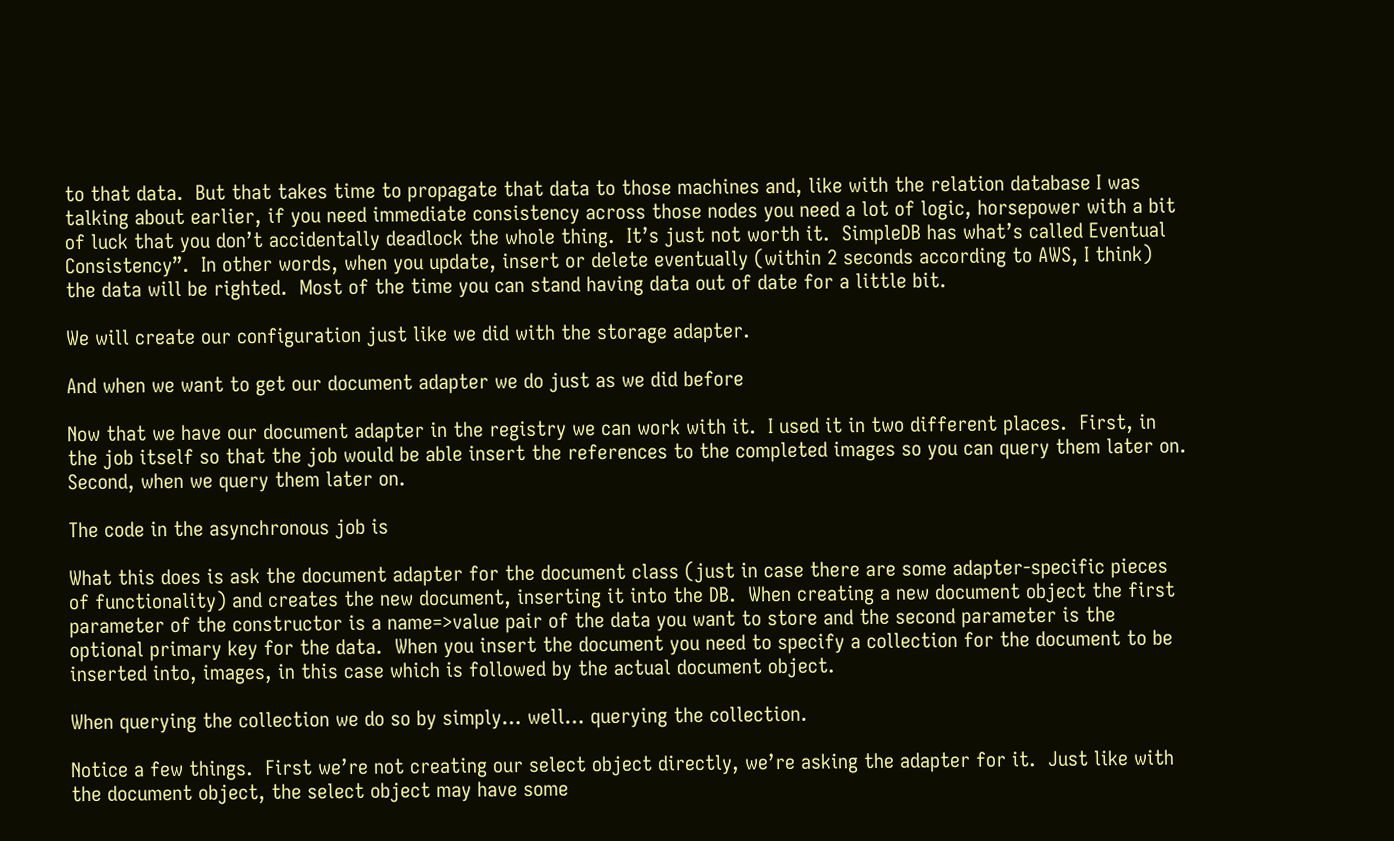to that data.  But that takes time to propagate that data to those machines and, like with the relation database I was talking about earlier, if you need immediate consistency across those nodes you need a lot of logic, horsepower with a bit of luck that you don’t accidentally deadlock the whole thing.  It’s just not worth it.  SimpleDB has what’s called Eventual Consistency”.  In other words, when you update, insert or delete eventually (within 2 seconds according to AWS, I think) the data will be righted.  Most of the time you can stand having data out of date for a little bit.

We will create our configuration just like we did with the storage adapter.

And when we want to get our document adapter we do just as we did before

Now that we have our document adapter in the registry we can work with it.  I used it in two different places.  First, in the job itself so that the job would be able insert the references to the completed images so you can query them later on.  Second, when we query them later on.

The code in the asynchronous job is

What this does is ask the document adapter for the document class (just in case there are some adapter-specific pieces of functionality) and creates the new document, inserting it into the DB.  When creating a new document object the first parameter of the constructor is a name=>value pair of the data you want to store and the second parameter is the optional primary key for the data.  When you insert the document you need to specify a collection for the document to be inserted into, images, in this case which is followed by the actual document object.

When querying the collection we do so by simply… well… querying the collection.

Notice a few things.  First we’re not creating our select object directly, we’re asking the adapter for it.  Just like with the document object, the select object may have some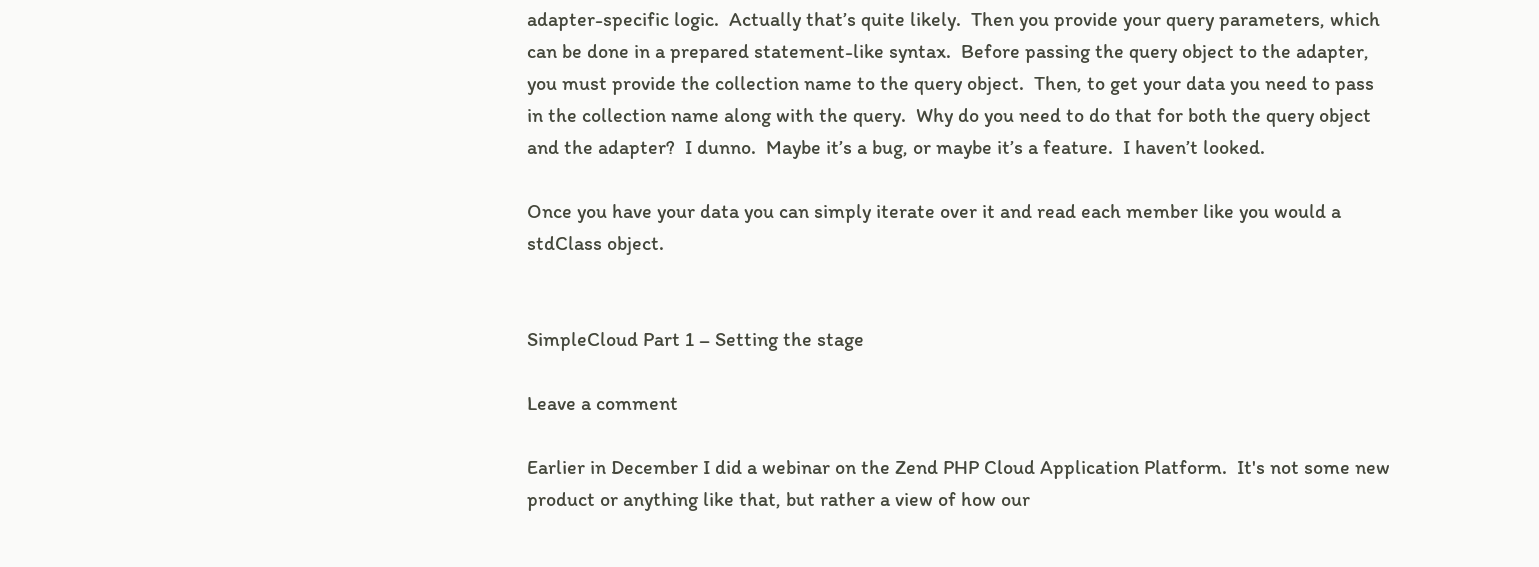adapter-specific logic.  Actually that’s quite likely.  Then you provide your query parameters, which can be done in a prepared statement-like syntax.  Before passing the query object to the adapter, you must provide the collection name to the query object.  Then, to get your data you need to pass in the collection name along with the query.  Why do you need to do that for both the query object and the adapter?  I dunno.  Maybe it’s a bug, or maybe it’s a feature.  I haven’t looked.

Once you have your data you can simply iterate over it and read each member like you would a stdClass object.


SimpleCloud Part 1 – Setting the stage

Leave a comment

Earlier in December I did a webinar on the Zend PHP Cloud Application Platform.  It's not some new product or anything like that, but rather a view of how our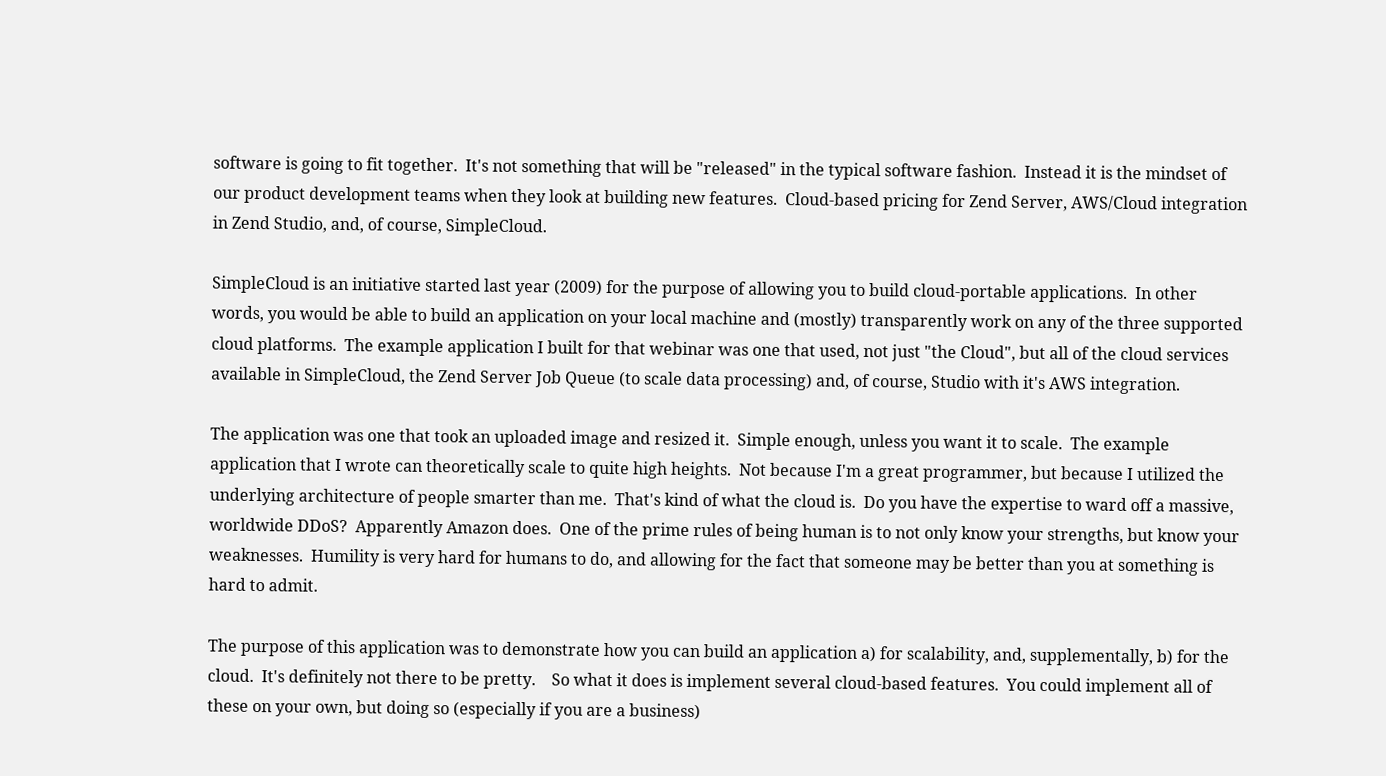software is going to fit together.  It's not something that will be "released" in the typical software fashion.  Instead it is the mindset of our product development teams when they look at building new features.  Cloud-based pricing for Zend Server, AWS/Cloud integration in Zend Studio, and, of course, SimpleCloud.

SimpleCloud is an initiative started last year (2009) for the purpose of allowing you to build cloud-portable applications.  In other words, you would be able to build an application on your local machine and (mostly) transparently work on any of the three supported cloud platforms.  The example application I built for that webinar was one that used, not just "the Cloud", but all of the cloud services available in SimpleCloud, the Zend Server Job Queue (to scale data processing) and, of course, Studio with it's AWS integration.

The application was one that took an uploaded image and resized it.  Simple enough, unless you want it to scale.  The example application that I wrote can theoretically scale to quite high heights.  Not because I'm a great programmer, but because I utilized the underlying architecture of people smarter than me.  That's kind of what the cloud is.  Do you have the expertise to ward off a massive, worldwide DDoS?  Apparently Amazon does.  One of the prime rules of being human is to not only know your strengths, but know your weaknesses.  Humility is very hard for humans to do, and allowing for the fact that someone may be better than you at something is hard to admit.

The purpose of this application was to demonstrate how you can build an application a) for scalability, and, supplementally, b) for the cloud.  It's definitely not there to be pretty.    So what it does is implement several cloud-based features.  You could implement all of these on your own, but doing so (especially if you are a business)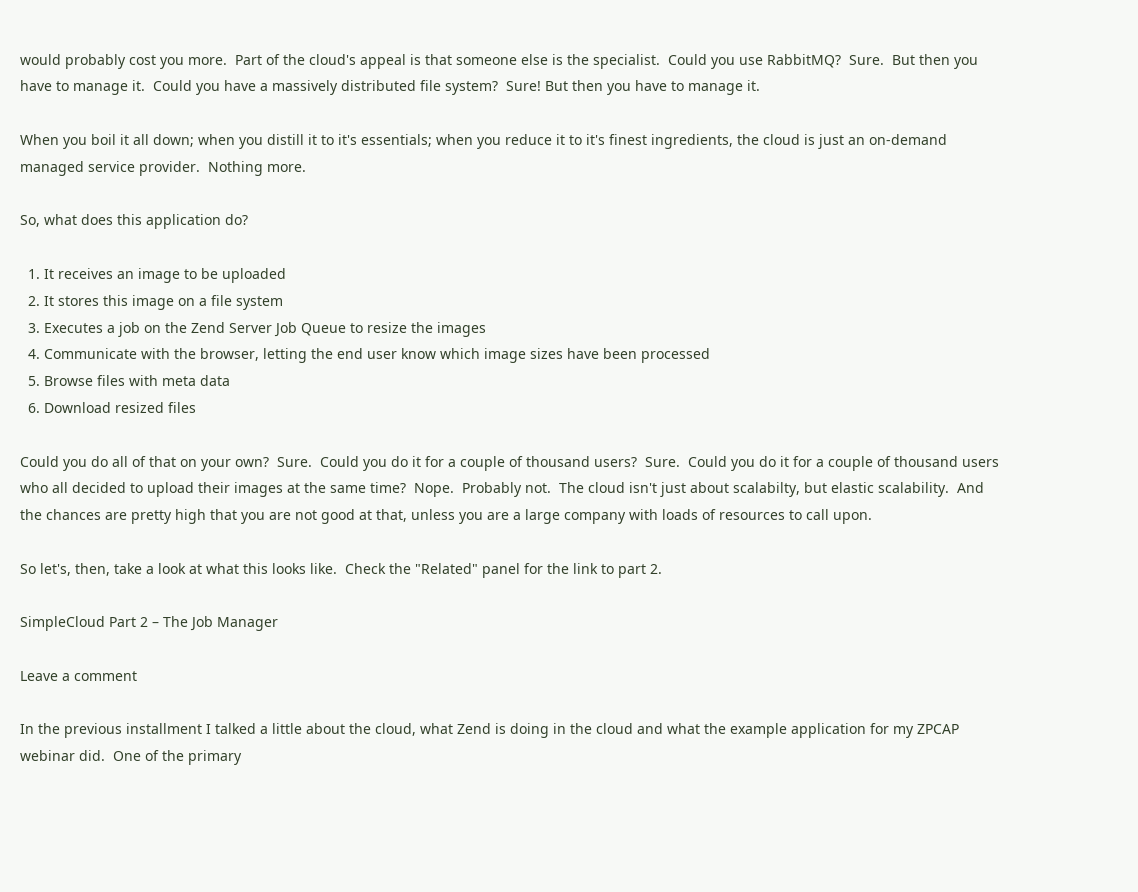would probably cost you more.  Part of the cloud's appeal is that someone else is the specialist.  Could you use RabbitMQ?  Sure.  But then you have to manage it.  Could you have a massively distributed file system?  Sure! But then you have to manage it.

When you boil it all down; when you distill it to it's essentials; when you reduce it to it's finest ingredients, the cloud is just an on-demand managed service provider.  Nothing more.

So, what does this application do?

  1. It receives an image to be uploaded
  2. It stores this image on a file system
  3. Executes a job on the Zend Server Job Queue to resize the images
  4. Communicate with the browser, letting the end user know which image sizes have been processed
  5. Browse files with meta data
  6. Download resized files

Could you do all of that on your own?  Sure.  Could you do it for a couple of thousand users?  Sure.  Could you do it for a couple of thousand users who all decided to upload their images at the same time?  Nope.  Probably not.  The cloud isn't just about scalabilty, but elastic scalability.  And the chances are pretty high that you are not good at that, unless you are a large company with loads of resources to call upon.

So let's, then, take a look at what this looks like.  Check the "Related" panel for the link to part 2.

SimpleCloud Part 2 – The Job Manager

Leave a comment

In the previous installment I talked a little about the cloud, what Zend is doing in the cloud and what the example application for my ZPCAP webinar did.  One of the primary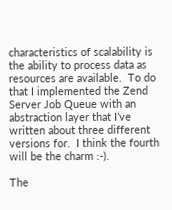characteristics of scalability is the ability to process data as resources are available.  To do that I implemented the Zend Server Job Queue with an abstraction layer that I’ve written about three different versions for.  I think the fourth will be the charm :-).

The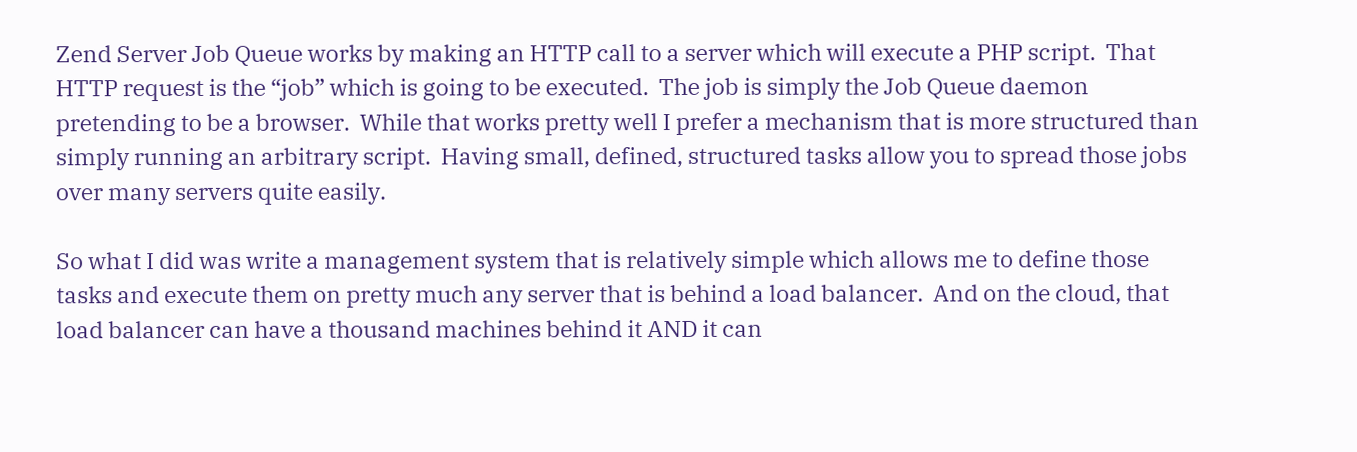Zend Server Job Queue works by making an HTTP call to a server which will execute a PHP script.  That HTTP request is the “job” which is going to be executed.  The job is simply the Job Queue daemon pretending to be a browser.  While that works pretty well I prefer a mechanism that is more structured than simply running an arbitrary script.  Having small, defined, structured tasks allow you to spread those jobs over many servers quite easily.

So what I did was write a management system that is relatively simple which allows me to define those tasks and execute them on pretty much any server that is behind a load balancer.  And on the cloud, that load balancer can have a thousand machines behind it AND it can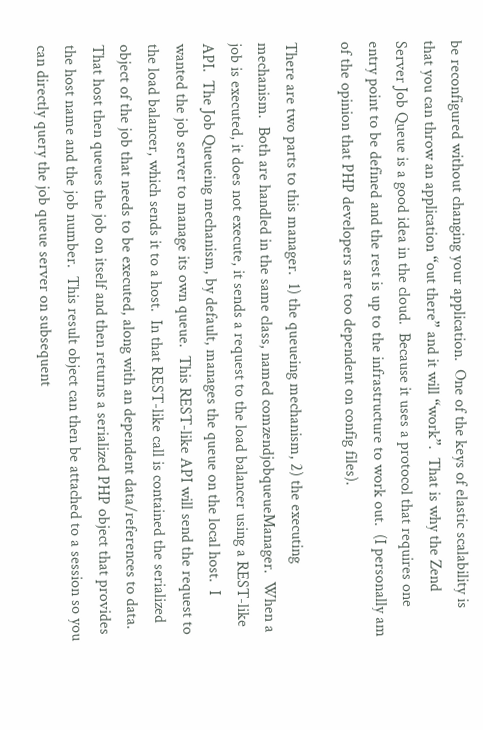be reconfigured without changing your application.  One of the keys of elastic scalability is that you can throw an application “out there” and it will “work”.  That is why the Zend Server Job Queue is a good idea in the cloud.  Because it uses a protocol that requires one entry point to be defined and the rest is up to the infrastructure to work out.  (I personally am of the opinion that PHP developers are too dependent on config files).

There are two parts to this manager.  1) the queueing mechanism, 2) the executing mechanism.  Both are handled in the same class, named comzendjobqueueManager.  When a job is executed, it does not execute, it sends a request to the load balancer using a REST-like API.  The Job Queueing mechanism, by default, manages the queue on the local host.  I wanted the job server to manage its own queue.  This REST-like API will send the request to the load balancer, which sends it to a host.  In that REST-like call is contained the serialized object of the job that needs to be executed, along with an dependent data/references to data.  That host then queues the job on itself and then returns a serialized PHP object that provides the host name and the job number.  This result object can then be attached to a session so you can directly query the job queue server on subsequent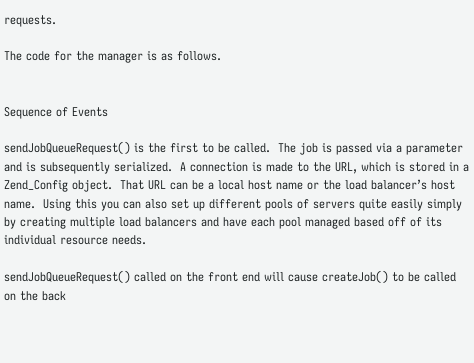requests.

The code for the manager is as follows.


Sequence of Events

sendJobQueueRequest() is the first to be called.  The job is passed via a parameter and is subsequently serialized.  A connection is made to the URL, which is stored in a Zend_Config object.  That URL can be a local host name or the load balancer’s host name.  Using this you can also set up different pools of servers quite easily simply by creating multiple load balancers and have each pool managed based off of its individual resource needs.

sendJobQueueRequest() called on the front end will cause createJob() to be called on the back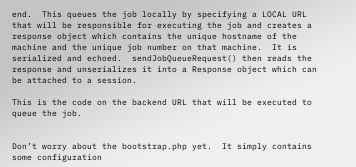end.  This queues the job locally by specifying a LOCAL URL that will be responsible for executing the job and creates a response object which contains the unique hostname of the machine and the unique job number on that machine.  It is serialized and echoed.  sendJobQueueRequest() then reads the response and unserializes it into a Response object which can be attached to a session.

This is the code on the backend URL that will be executed to queue the job.


Don’t worry about the bootstrap.php yet.  It simply contains some configuration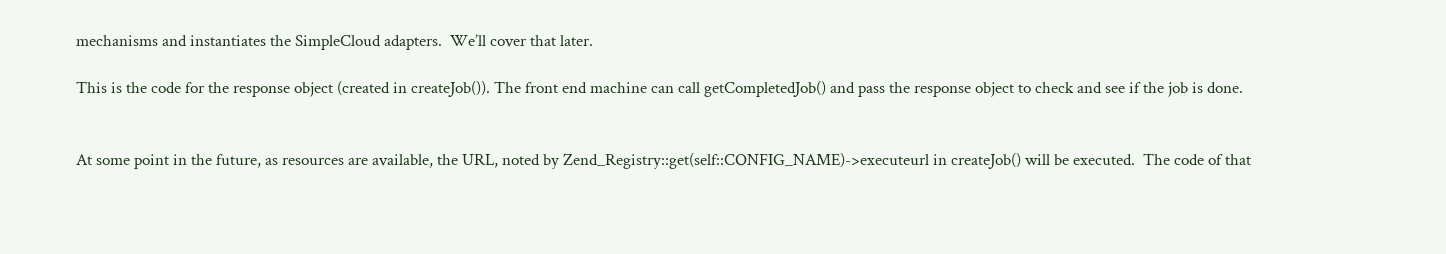mechanisms and instantiates the SimpleCloud adapters.  We’ll cover that later.

This is the code for the response object (created in createJob()). The front end machine can call getCompletedJob() and pass the response object to check and see if the job is done.


At some point in the future, as resources are available, the URL, noted by Zend_Registry::get(self::CONFIG_NAME)->executeurl in createJob() will be executed.  The code of that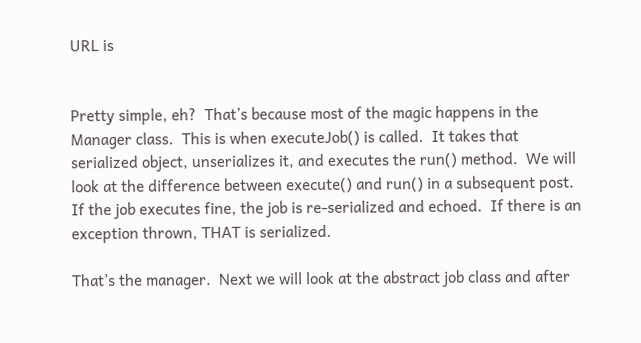URL is


Pretty simple, eh?  That’s because most of the magic happens in the Manager class.  This is when executeJob() is called.  It takes that serialized object, unserializes it, and executes the run() method.  We will look at the difference between execute() and run() in a subsequent post.  If the job executes fine, the job is re-serialized and echoed.  If there is an exception thrown, THAT is serialized.

That’s the manager.  Next we will look at the abstract job class and after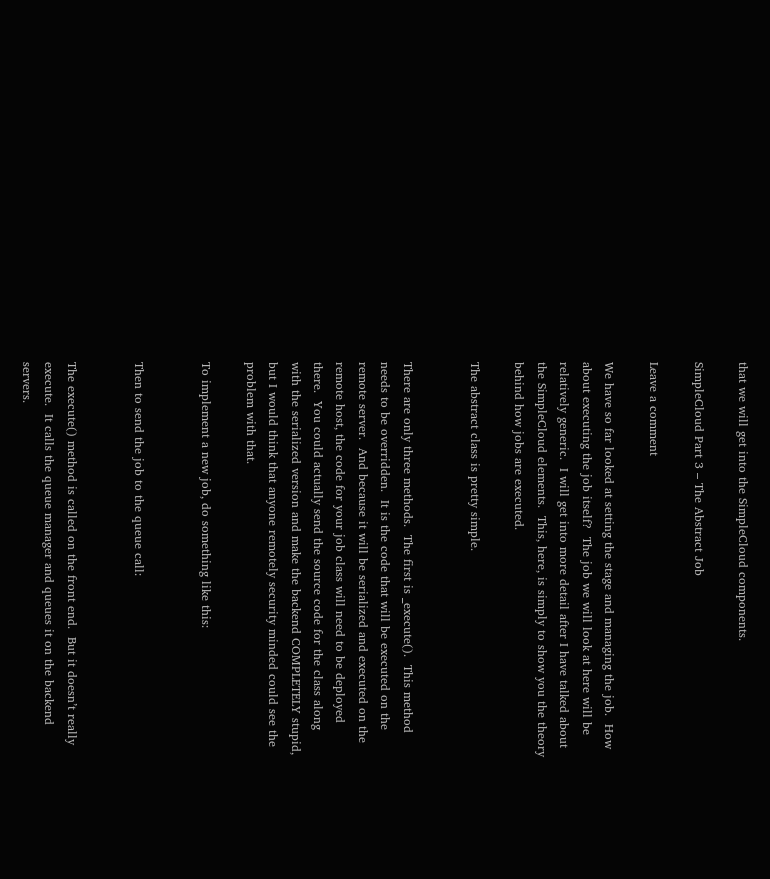that we will get into the SimpleCloud components.

SimpleCloud Part 3 – The Abstract Job

Leave a comment

We have so far looked at setting the stage and managing the job.  How about executing the job itself?  The job we will look at here will be relatively generic.  I will get into more detail after I have talked about the SimpleCloud elements.  This, here, is simply to show you the theory behind how jobs are executed.

The abstract class is pretty simple.


There are only three methods.  The first is _execute().  This method needs to be overridden.  It is the code that will be executed on the remote server.  And because it will be serialized and executed on the remote host, the code for your job class will need to be deployed there.  You could actually send the source code for the class along with the serialized version and make the backend COMPLETELY stupid, but I would think that anyone remotely security minded could see the problem with that.

To implement a new job, do something like this:


Then to send the job to the queue call:


The execute() method is called on the front end.  But it doesn’t really execute.  It calls the queue manager and queues it on the backend servers.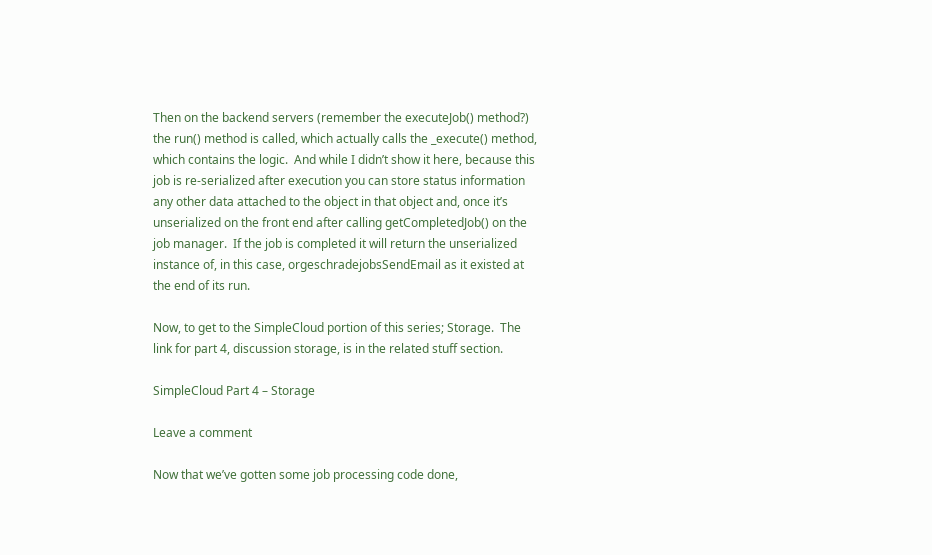Then on the backend servers (remember the executeJob() method?) the run() method is called, which actually calls the _execute() method, which contains the logic.  And while I didn’t show it here, because this job is re-serialized after execution you can store status information any other data attached to the object in that object and, once it’s unserialized on the front end after calling getCompletedJob() on the job manager.  If the job is completed it will return the unserialized instance of, in this case, orgeschradejobsSendEmail as it existed at the end of its run.

Now, to get to the SimpleCloud portion of this series; Storage.  The link for part 4, discussion storage, is in the related stuff section.

SimpleCloud Part 4 – Storage

Leave a comment

Now that we’ve gotten some job processing code done,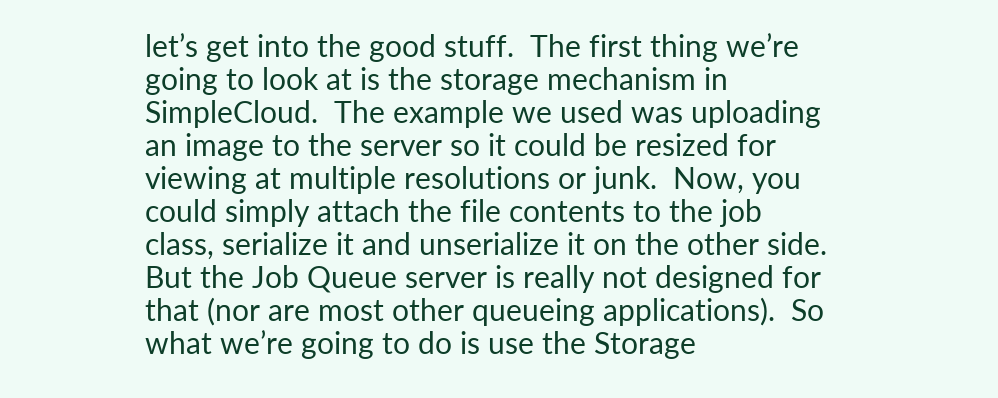let’s get into the good stuff.  The first thing we’re going to look at is the storage mechanism in SimpleCloud.  The example we used was uploading an image to the server so it could be resized for viewing at multiple resolutions or junk.  Now, you could simply attach the file contents to the job class, serialize it and unserialize it on the other side.  But the Job Queue server is really not designed for that (nor are most other queueing applications).  So what we’re going to do is use the Storage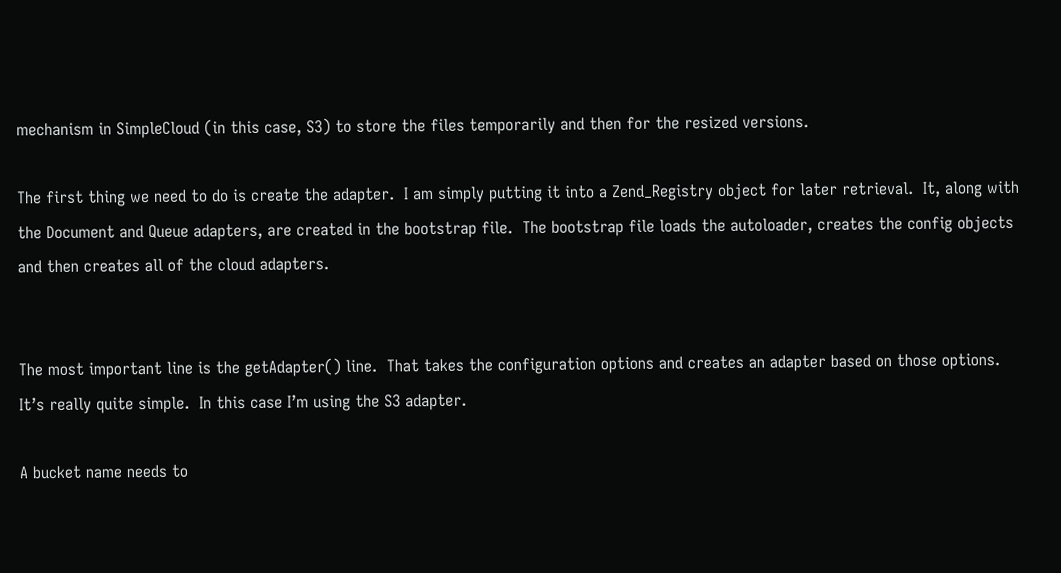mechanism in SimpleCloud (in this case, S3) to store the files temporarily and then for the resized versions.

The first thing we need to do is create the adapter.  I am simply putting it into a Zend_Registry object for later retrieval.  It, along with the Document and Queue adapters, are created in the bootstrap file.  The bootstrap file loads the autoloader, creates the config objects and then creates all of the cloud adapters.


The most important line is the getAdapter() line.  That takes the configuration options and creates an adapter based on those options.  It’s really quite simple.  In this case I’m using the S3 adapter.

A bucket name needs to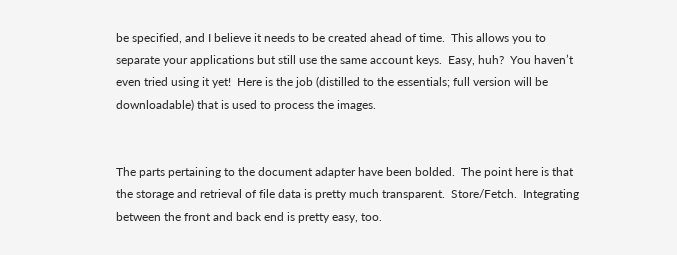be specified, and I believe it needs to be created ahead of time.  This allows you to separate your applications but still use the same account keys.  Easy, huh?  You haven’t even tried using it yet!  Here is the job (distilled to the essentials; full version will be downloadable) that is used to process the images.


The parts pertaining to the document adapter have been bolded.  The point here is that the storage and retrieval of file data is pretty much transparent.  Store/Fetch.  Integrating between the front and back end is pretty easy, too.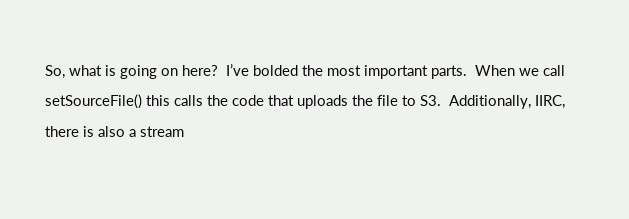So, what is going on here?  I’ve bolded the most important parts.  When we call setSourceFile() this calls the code that uploads the file to S3.  Additionally, IIRC, there is also a stream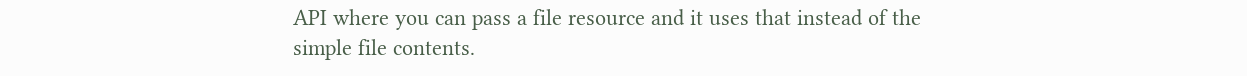API where you can pass a file resource and it uses that instead of the simple file contents.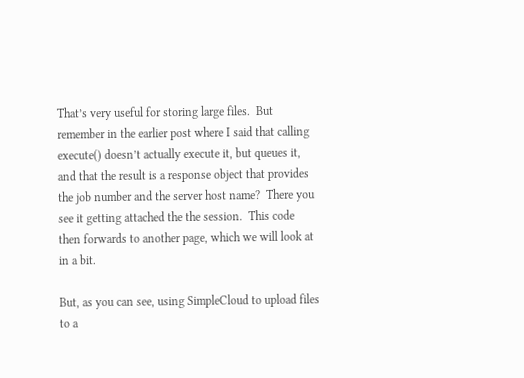That’s very useful for storing large files.  But remember in the earlier post where I said that calling execute() doesn’t actually execute it, but queues it, and that the result is a response object that provides the job number and the server host name?  There you see it getting attached the the session.  This code then forwards to another page, which we will look at in a bit.

But, as you can see, using SimpleCloud to upload files to a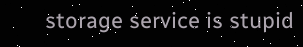storage service is stupid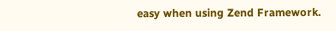easy when using Zend Framework.